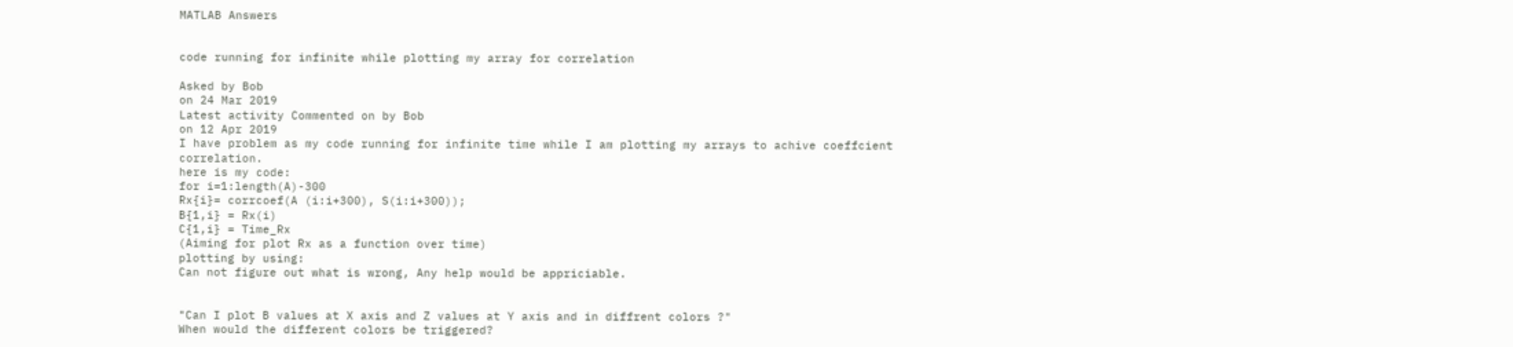MATLAB Answers


code running for infinite while plotting my array for correlation

Asked by Bob
on 24 Mar 2019
Latest activity Commented on by Bob
on 12 Apr 2019
I have problem as my code running for infinite time while I am plotting my arrays to achive coeffcient correlation.
here is my code:
for i=1:length(A)-300
Rx{i}= corrcoef(A (i:i+300), S(i:i+300));
B{1,i} = Rx(i)
C{1,i} = Time_Rx
(Aiming for plot Rx as a function over time)
plotting by using:
Can not figure out what is wrong, Any help would be appriciable.


"Can I plot B values at X axis and Z values at Y axis and in diffrent colors ?"
When would the different colors be triggered?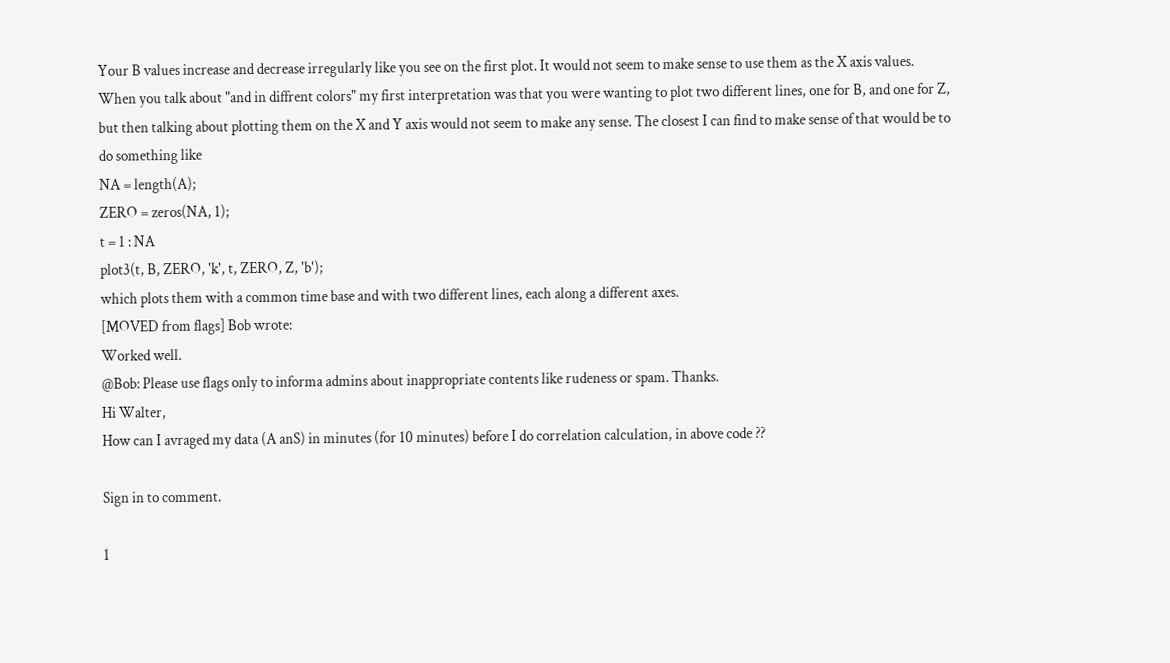Your B values increase and decrease irregularly like you see on the first plot. It would not seem to make sense to use them as the X axis values.
When you talk about "and in diffrent colors" my first interpretation was that you were wanting to plot two different lines, one for B, and one for Z, but then talking about plotting them on the X and Y axis would not seem to make any sense. The closest I can find to make sense of that would be to do something like
NA = length(A);
ZERO = zeros(NA, 1);
t = 1 : NA
plot3(t, B, ZERO, 'k', t, ZERO, Z, 'b');
which plots them with a common time base and with two different lines, each along a different axes.
[MOVED from flags] Bob wrote:
Worked well.
@Bob: Please use flags only to informa admins about inappropriate contents like rudeness or spam. Thanks.
Hi Walter,
How can I avraged my data (A anS) in minutes (for 10 minutes) before I do correlation calculation, in above code ??

Sign in to comment.

1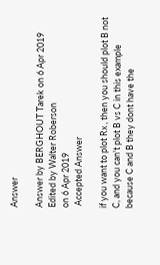Answer

Answer by BERGHOUT Tarek on 6 Apr 2019
Edited by Walter Roberson
on 6 Apr 2019
 Accepted Answer

if you want to plot Rx , then you should plot B not C, and you can't plot B vs C in this example because C and B they dont have the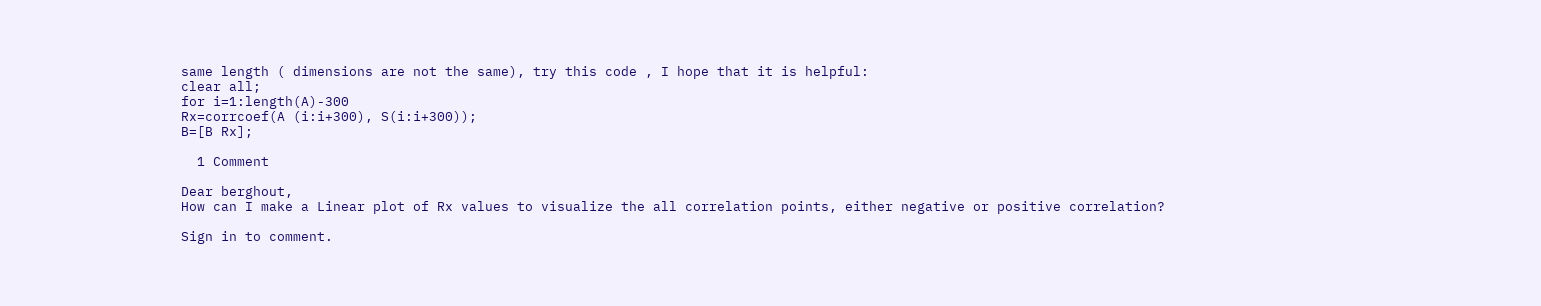same length ( dimensions are not the same), try this code , I hope that it is helpful:
clear all;
for i=1:length(A)-300
Rx=corrcoef(A (i:i+300), S(i:i+300));
B=[B Rx];

  1 Comment

Dear berghout,
How can I make a Linear plot of Rx values to visualize the all correlation points, either negative or positive correlation?

Sign in to comment.